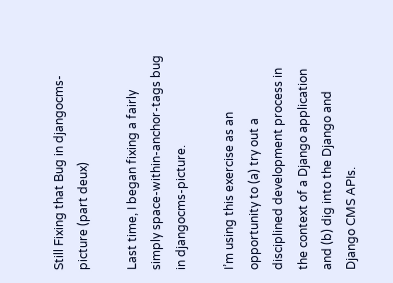Still Fixing that Bug in djangocms-picture (part deux)

Last time, I began fixing a fairly simply space-within-anchor-tags bug in djangocms-picture.

I’m using this exercise as an opportunity to (a) try out a disciplined development process in the context of a Django application and (b) dig into the Django and Django CMS APIs.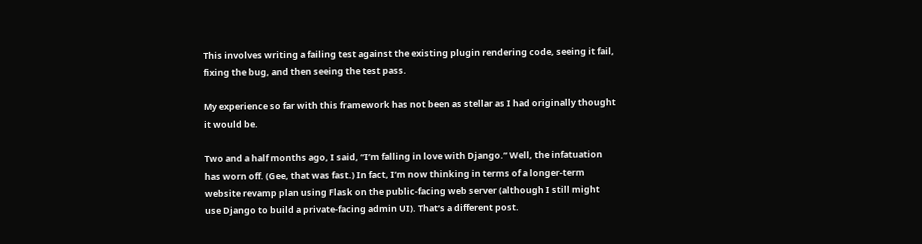This involves writing a failing test against the existing plugin rendering code, seeing it fail, fixing the bug, and then seeing the test pass.

My experience so far with this framework has not been as stellar as I had originally thought it would be.

Two and a half months ago, I said, “I’m falling in love with Django.” Well, the infatuation has worn off. (Gee, that was fast.) In fact, I’m now thinking in terms of a longer-term website revamp plan using Flask on the public-facing web server (although I still might use Django to build a private-facing admin UI). That’s a different post.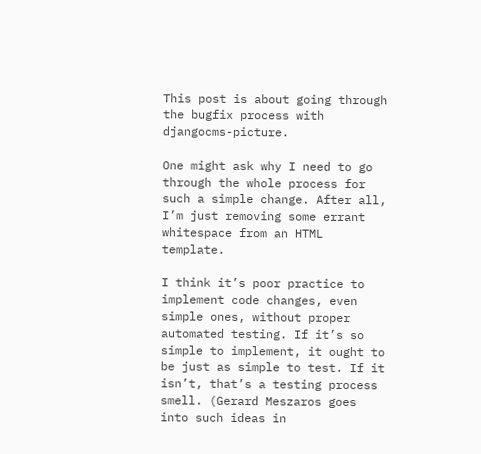This post is about going through the bugfix process with djangocms-picture.

One might ask why I need to go through the whole process for such a simple change. After all, I’m just removing some errant whitespace from an HTML template.

I think it’s poor practice to implement code changes, even simple ones, without proper automated testing. If it’s so simple to implement, it ought to be just as simple to test. If it isn’t, that’s a testing process smell. (Gerard Meszaros goes into such ideas in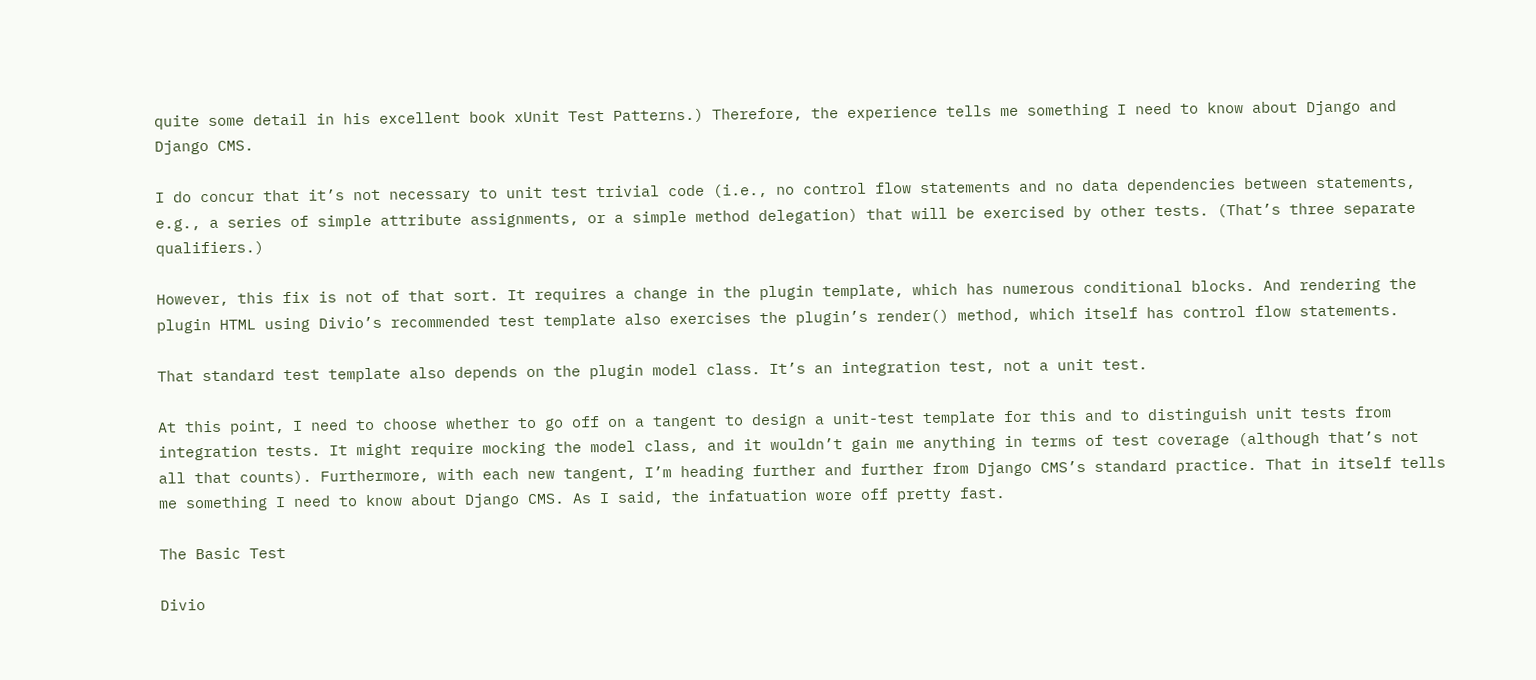quite some detail in his excellent book xUnit Test Patterns.) Therefore, the experience tells me something I need to know about Django and Django CMS.

I do concur that it’s not necessary to unit test trivial code (i.e., no control flow statements and no data dependencies between statements, e.g., a series of simple attribute assignments, or a simple method delegation) that will be exercised by other tests. (That’s three separate qualifiers.)

However, this fix is not of that sort. It requires a change in the plugin template, which has numerous conditional blocks. And rendering the plugin HTML using Divio’s recommended test template also exercises the plugin’s render() method, which itself has control flow statements.

That standard test template also depends on the plugin model class. It’s an integration test, not a unit test.

At this point, I need to choose whether to go off on a tangent to design a unit-test template for this and to distinguish unit tests from integration tests. It might require mocking the model class, and it wouldn’t gain me anything in terms of test coverage (although that’s not all that counts). Furthermore, with each new tangent, I’m heading further and further from Django CMS’s standard practice. That in itself tells me something I need to know about Django CMS. As I said, the infatuation wore off pretty fast.

The Basic Test

Divio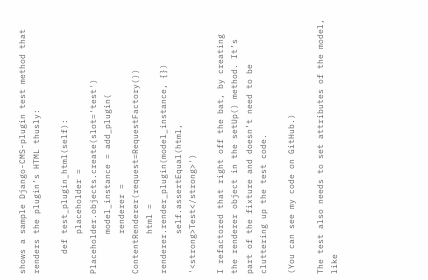shows a sample Django-CMS-plugin test method that renders the plugin’s HTML thusly:

    def test_plugin_html(self):
        placeholder = Placeholder.objects.create(slot='test')
        model_instance = add_plugin(
        renderer = ContentRenderer(request=RequestFactory())
        html = renderer.render_plugin(model_instance, {})
        self.assertEqual(html, '<strong>Test</strong>')

I refactored that right off the bat, by creating the renderer object in the setUp() method. It’s part of the fixture and doesn’t need to be cluttering up the test code.

(You can see my code on GitHub.)

The test also needs to set attributes of the model, like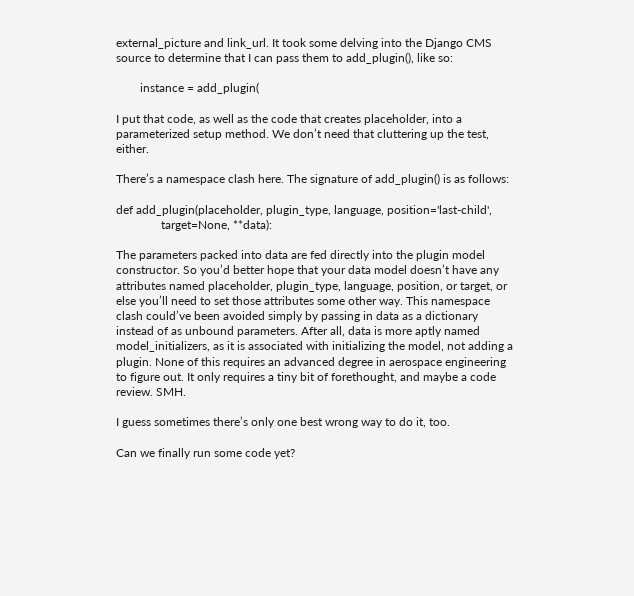external_picture and link_url. It took some delving into the Django CMS source to determine that I can pass them to add_plugin(), like so:

        instance = add_plugin(

I put that code, as well as the code that creates placeholder, into a parameterized setup method. We don’t need that cluttering up the test, either.

There’s a namespace clash here. The signature of add_plugin() is as follows:

def add_plugin(placeholder, plugin_type, language, position='last-child',
               target=None, **data):

The parameters packed into data are fed directly into the plugin model constructor. So you’d better hope that your data model doesn’t have any attributes named placeholder, plugin_type, language, position, or target, or else you’ll need to set those attributes some other way. This namespace clash could’ve been avoided simply by passing in data as a dictionary instead of as unbound parameters. After all, data is more aptly named model_initializers, as it is associated with initializing the model, not adding a plugin. None of this requires an advanced degree in aerospace engineering to figure out. It only requires a tiny bit of forethought, and maybe a code review. SMH.

I guess sometimes there’s only one best wrong way to do it, too.

Can we finally run some code yet?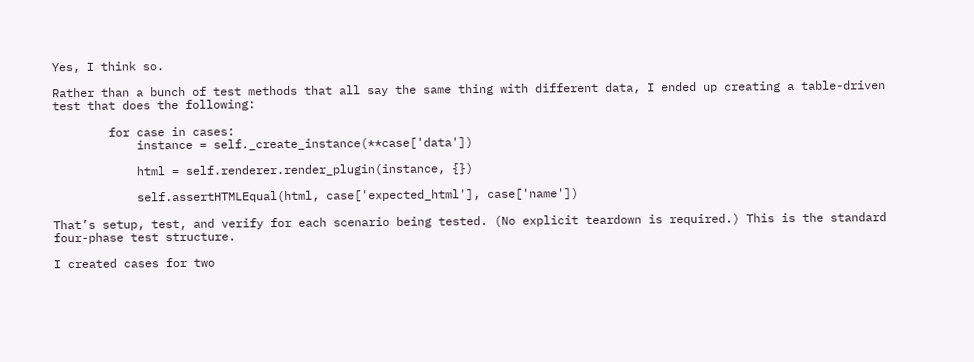Yes, I think so.

Rather than a bunch of test methods that all say the same thing with different data, I ended up creating a table-driven test that does the following:

        for case in cases:
            instance = self._create_instance(**case['data'])

            html = self.renderer.render_plugin(instance, {})

            self.assertHTMLEqual(html, case['expected_html'], case['name'])

That’s setup, test, and verify for each scenario being tested. (No explicit teardown is required.) This is the standard four-phase test structure.

I created cases for two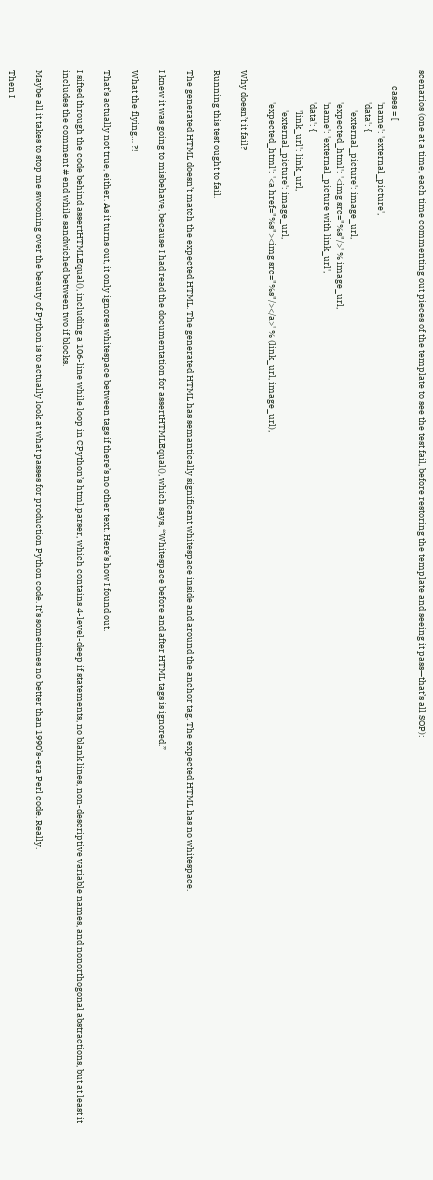scenarios (one at a time, each time commenting out pieces of the template to see the test fail, before restoring the template and seeing it pass—that’s all SOP):

        cases = [
                'name': 'external_picture',
                'data': {
                    'external_picture': image_url,
                'expected_html': '<img src="%s"/>' % image_url,
                'name': 'external_picture with link_url',
                'data': {
                    'link_url': link_url,
                    'external_picture': image_url,
                'expected_html': '<a href="%s"><img src="%s"/></a>' % (link_url, image_url),

Why doesn’t it fail?

Running this test ought to fail.

The generated HTML doesn’t match the expected HTML. The generated HTML has semantically significant whitespace inside and around the anchor tag. The expected HTML has no whitespace.

I knew it was going to misbehave, because I had read the documentation for assertHTMLEqual(), which says, “Whitespace before and after HTML tags is ignored.”

What the flying… ?!

That’s actually not true, either. As it turns out, it only ignores whitespace between tags if there’s no other text. Here’s how I found out.

I sifted through the code behind assertHTMLEqual(), including a 106-line while loop in CPython’s html.parser, which contains 4-level-deep if statements, no blank lines, non-descriptive variable names, and nonorthogonal abstractions, but at least it includes the comment # end while sandwiched between two if blocks.

Maybe all it takes to stop me swooning over the beauty of Python is to actually look at what passes for production Python code. It’s sometimes no better than 1990’s-era Perl code. Really.

Then I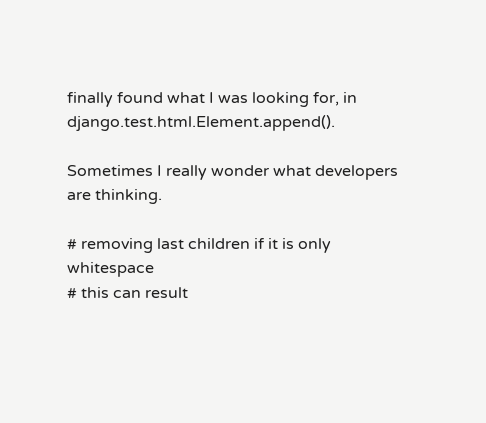finally found what I was looking for, in django.test.html.Element.append().

Sometimes I really wonder what developers are thinking.

# removing last children if it is only whitespace
# this can result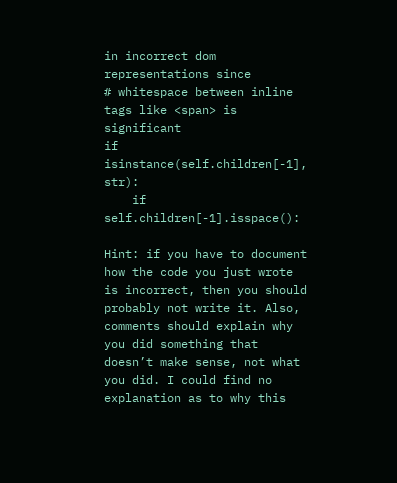in incorrect dom representations since
# whitespace between inline tags like <span> is significant
if isinstance(self.children[-1], str):
    if self.children[-1].isspace():

Hint: if you have to document how the code you just wrote is incorrect, then you should probably not write it. Also, comments should explain why you did something that doesn’t make sense, not what you did. I could find no explanation as to why this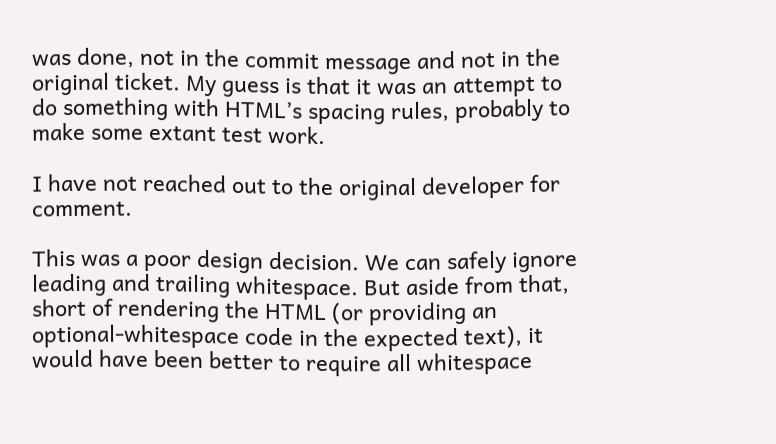was done, not in the commit message and not in the original ticket. My guess is that it was an attempt to do something with HTML’s spacing rules, probably to make some extant test work.

I have not reached out to the original developer for comment.

This was a poor design decision. We can safely ignore leading and trailing whitespace. But aside from that, short of rendering the HTML (or providing an optional-whitespace code in the expected text), it would have been better to require all whitespace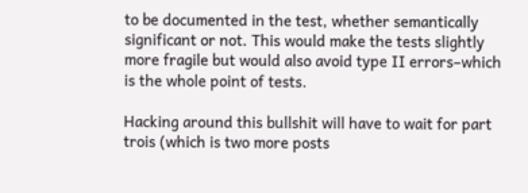to be documented in the test, whether semantically significant or not. This would make the tests slightly more fragile but would also avoid type II errors–which is the whole point of tests.

Hacking around this bullshit will have to wait for part trois (which is two more posts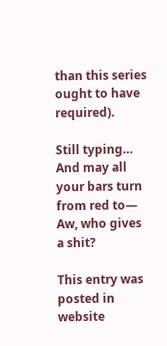than this series ought to have required).

Still typing…
And may all your bars turn from red to— Aw, who gives a shit?

This entry was posted in website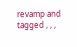revamp and tagged , , ,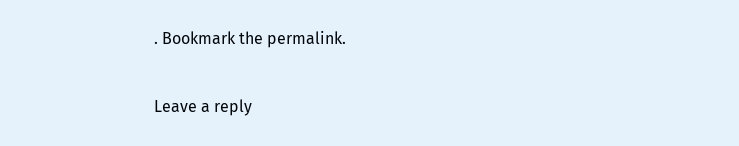. Bookmark the permalink.

Leave a reply